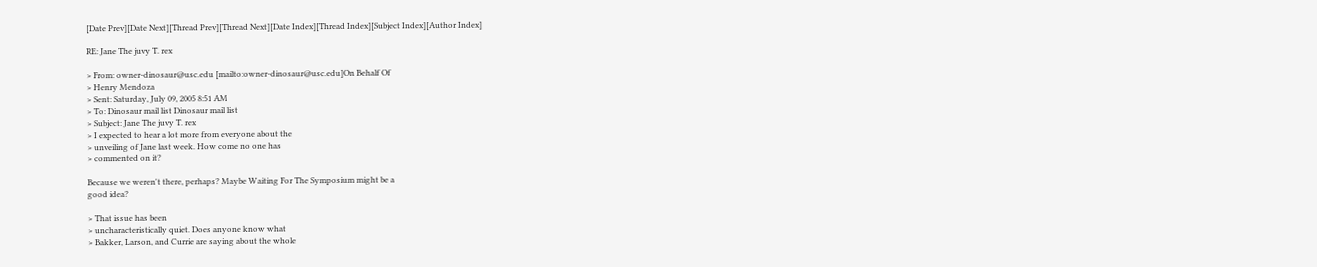[Date Prev][Date Next][Thread Prev][Thread Next][Date Index][Thread Index][Subject Index][Author Index]

RE: Jane The juvy T. rex

> From: owner-dinosaur@usc.edu [mailto:owner-dinosaur@usc.edu]On Behalf Of
> Henry Mendoza
> Sent: Saturday, July 09, 2005 8:51 AM
> To: Dinosaur mail list Dinosaur mail list
> Subject: Jane The juvy T. rex
> I expected to hear a lot more from everyone about the
> unveiling of Jane last week. How come no one has
> commented on it?

Because we weren't there, perhaps? Maybe Waiting For The Symposium might be a
good idea?

> That issue has been
> uncharacteristically quiet. Does anyone know what
> Bakker, Larson, and Currie are saying about the whole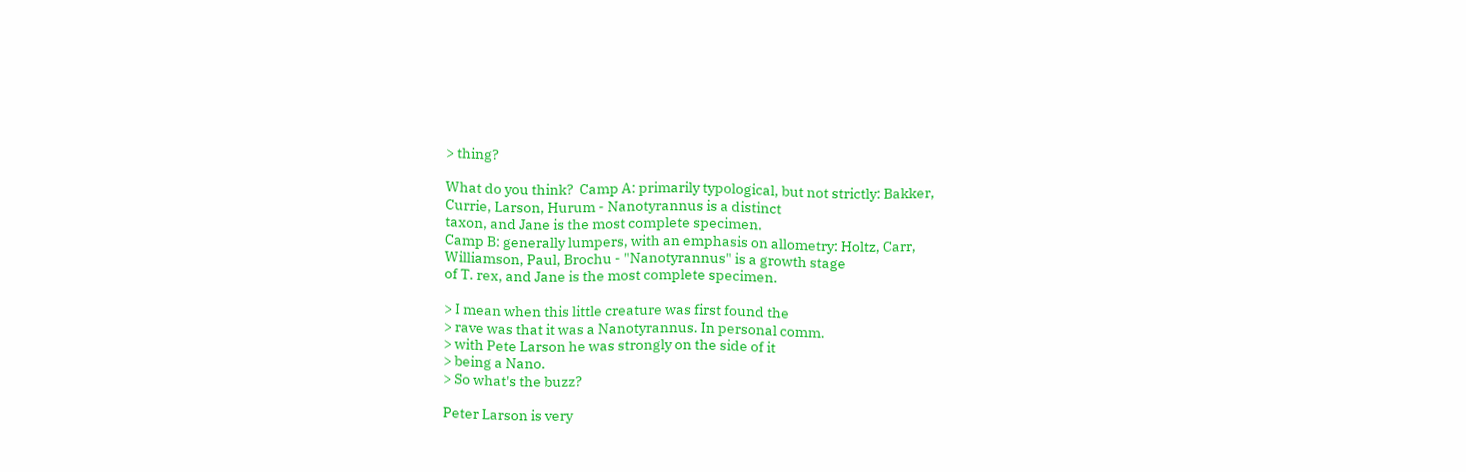> thing?

What do you think?  Camp A: primarily typological, but not strictly: Bakker,
Currie, Larson, Hurum - Nanotyrannus is a distinct
taxon, and Jane is the most complete specimen.
Camp B: generally lumpers, with an emphasis on allometry: Holtz, Carr,
Williamson, Paul, Brochu - "Nanotyrannus" is a growth stage
of T. rex, and Jane is the most complete specimen.

> I mean when this little creature was first found the
> rave was that it was a Nanotyrannus. In personal comm.
> with Pete Larson he was strongly on the side of it
> being a Nano.
> So what's the buzz?

Peter Larson is very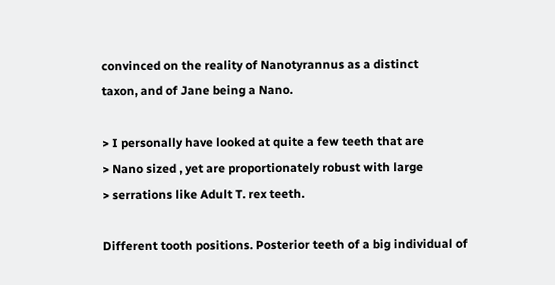convinced on the reality of Nanotyrannus as a distinct
taxon, and of Jane being a Nano.

> I personally have looked at quite a few teeth that are
> Nano sized , yet are proportionately robust with large
> serrations like Adult T. rex teeth.

Different tooth positions. Posterior teeth of a big individual of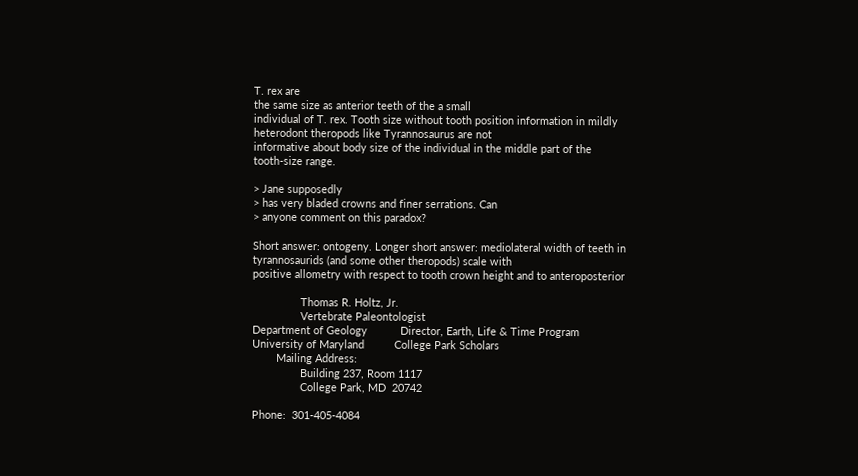T. rex are
the same size as anterior teeth of the a small
individual of T. rex. Tooth size without tooth position information in mildly
heterodont theropods like Tyrannosaurus are not
informative about body size of the individual in the middle part of the
tooth-size range.

> Jane supposedly
> has very bladed crowns and finer serrations. Can
> anyone comment on this paradox?

Short answer: ontogeny. Longer short answer: mediolateral width of teeth in
tyrannosaurids (and some other theropods) scale with
positive allometry with respect to tooth crown height and to anteroposterior

                Thomas R. Holtz, Jr.
                Vertebrate Paleontologist
Department of Geology           Director, Earth, Life & Time Program
University of Maryland          College Park Scholars
        Mailing Address:
                Building 237, Room 1117
                College Park, MD  20742

Phone:  301-405-4084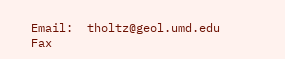Email:  tholtz@geol.umd.edu
Fax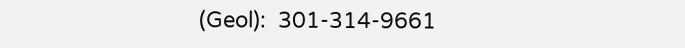(Geol):  301-314-9661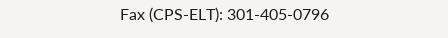Fax (CPS-ELT): 301-405-0796